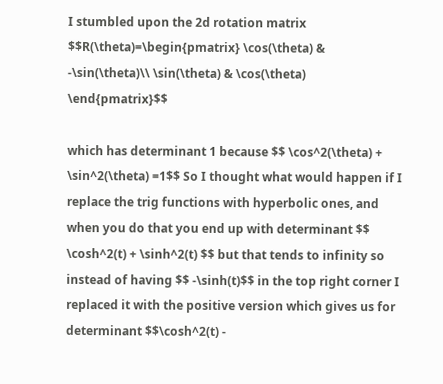I stumbled upon the 2d rotation matrix $$R(\theta)=\begin{pmatrix} \cos(\theta) & -\sin(\theta)\\ \sin(\theta) & \cos(\theta) \end{pmatrix}$$

which has determinant 1 because $$ \cos^2(\theta) + \sin^2(\theta) =1$$ So I thought what would happen if I replace the trig functions with hyperbolic ones, and when you do that you end up with determinant $$ \cosh^2(t) + \sinh^2(t) $$ but that tends to infinity so instead of having $$ -\sinh(t)$$ in the top right corner I replaced it with the positive version which gives us for determinant $$\cosh^2(t) -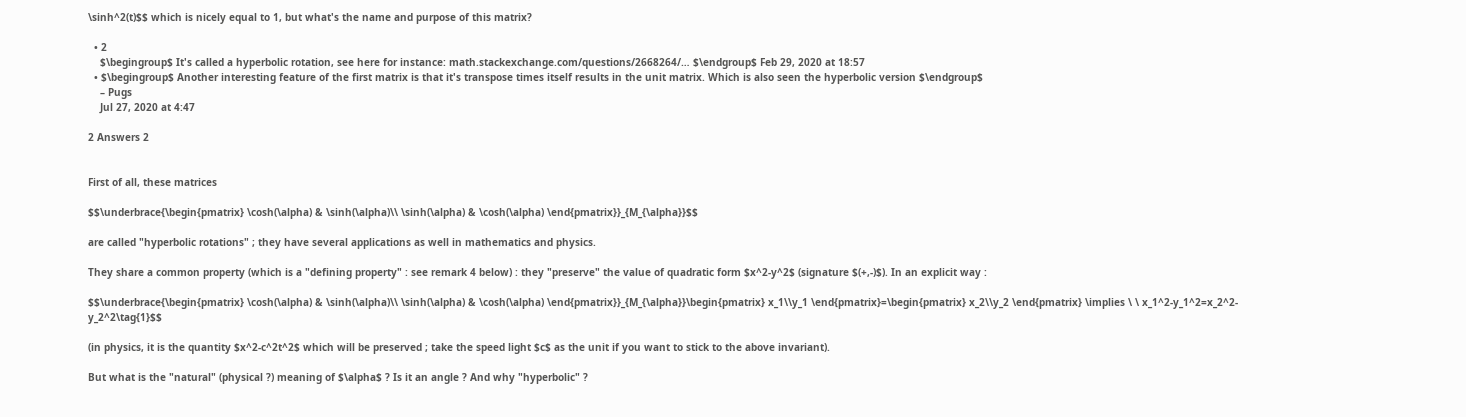\sinh^2(t)$$ which is nicely equal to 1, but what's the name and purpose of this matrix?

  • 2
    $\begingroup$ It's called a hyperbolic rotation, see here for instance: math.stackexchange.com/questions/2668264/… $\endgroup$ Feb 29, 2020 at 18:57
  • $\begingroup$ Another interesting feature of the first matrix is that it's transpose times itself results in the unit matrix. Which is also seen the hyperbolic version $\endgroup$
    – Pugs
    Jul 27, 2020 at 4:47

2 Answers 2


First of all, these matrices

$$\underbrace{\begin{pmatrix} \cosh(\alpha) & \sinh(\alpha)\\ \sinh(\alpha) & \cosh(\alpha) \end{pmatrix}}_{M_{\alpha}}$$

are called "hyperbolic rotations" ; they have several applications as well in mathematics and physics.

They share a common property (which is a "defining property" : see remark 4 below) : they "preserve" the value of quadratic form $x^2-y^2$ (signature $(+,-)$). In an explicit way :

$$\underbrace{\begin{pmatrix} \cosh(\alpha) & \sinh(\alpha)\\ \sinh(\alpha) & \cosh(\alpha) \end{pmatrix}}_{M_{\alpha}}\begin{pmatrix} x_1\\y_1 \end{pmatrix}=\begin{pmatrix} x_2\\y_2 \end{pmatrix} \implies \ \ x_1^2-y_1^2=x_2^2-y_2^2\tag{1}$$

(in physics, it is the quantity $x^2-c^2t^2$ which will be preserved ; take the speed light $c$ as the unit if you want to stick to the above invariant).

But what is the "natural" (physical ?) meaning of $\alpha$ ? Is it an angle ? And why "hyperbolic" ?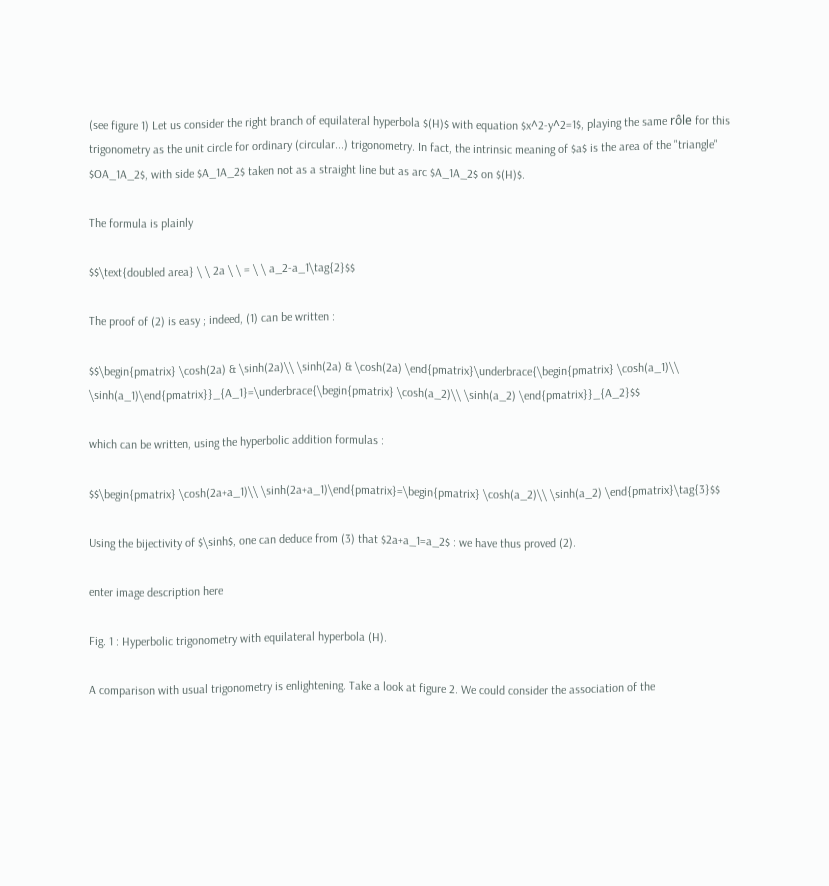(see figure 1) Let us consider the right branch of equilateral hyperbola $(H)$ with equation $x^2-y^2=1$, playing the same rôle for this trigonometry as the unit circle for ordinary (circular...) trigonometry. In fact, the intrinsic meaning of $a$ is the area of the "triangle" $OA_1A_2$, with side $A_1A_2$ taken not as a straight line but as arc $A_1A_2$ on $(H)$.

The formula is plainly

$$\text{doubled area} \ \ 2a \ \ = \ \ a_2-a_1\tag{2}$$

The proof of (2) is easy ; indeed, (1) can be written :

$$\begin{pmatrix} \cosh(2a) & \sinh(2a)\\ \sinh(2a) & \cosh(2a) \end{pmatrix}\underbrace{\begin{pmatrix} \cosh(a_1)\\ \sinh(a_1)\end{pmatrix}}_{A_1}=\underbrace{\begin{pmatrix} \cosh(a_2)\\ \sinh(a_2) \end{pmatrix}}_{A_2}$$

which can be written, using the hyperbolic addition formulas :

$$\begin{pmatrix} \cosh(2a+a_1)\\ \sinh(2a+a_1)\end{pmatrix}=\begin{pmatrix} \cosh(a_2)\\ \sinh(a_2) \end{pmatrix}\tag{3}$$

Using the bijectivity of $\sinh$, one can deduce from (3) that $2a+a_1=a_2$ : we have thus proved (2).

enter image description here

Fig. 1 : Hyperbolic trigonometry with equilateral hyperbola (H).

A comparison with usual trigonometry is enlightening. Take a look at figure 2. We could consider the association of the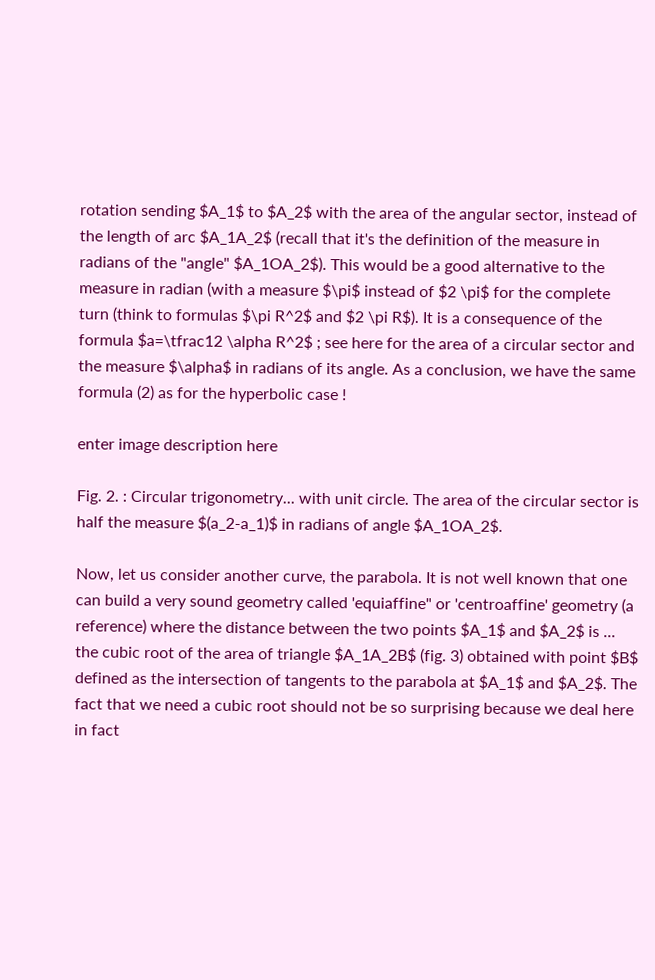rotation sending $A_1$ to $A_2$ with the area of the angular sector, instead of the length of arc $A_1A_2$ (recall that it's the definition of the measure in radians of the "angle" $A_1OA_2$). This would be a good alternative to the measure in radian (with a measure $\pi$ instead of $2 \pi$ for the complete turn (think to formulas $\pi R^2$ and $2 \pi R$). It is a consequence of the formula $a=\tfrac12 \alpha R^2$ ; see here for the area of a circular sector and the measure $\alpha$ in radians of its angle. As a conclusion, we have the same formula (2) as for the hyperbolic case !

enter image description here

Fig. 2. : Circular trigonometry... with unit circle. The area of the circular sector is half the measure $(a_2-a_1)$ in radians of angle $A_1OA_2$.

Now, let us consider another curve, the parabola. It is not well known that one can build a very sound geometry called 'equiaffine" or 'centroaffine' geometry (a reference) where the distance between the two points $A_1$ and $A_2$ is ... the cubic root of the area of triangle $A_1A_2B$ (fig. 3) obtained with point $B$ defined as the intersection of tangents to the parabola at $A_1$ and $A_2$. The fact that we need a cubic root should not be so surprising because we deal here in fact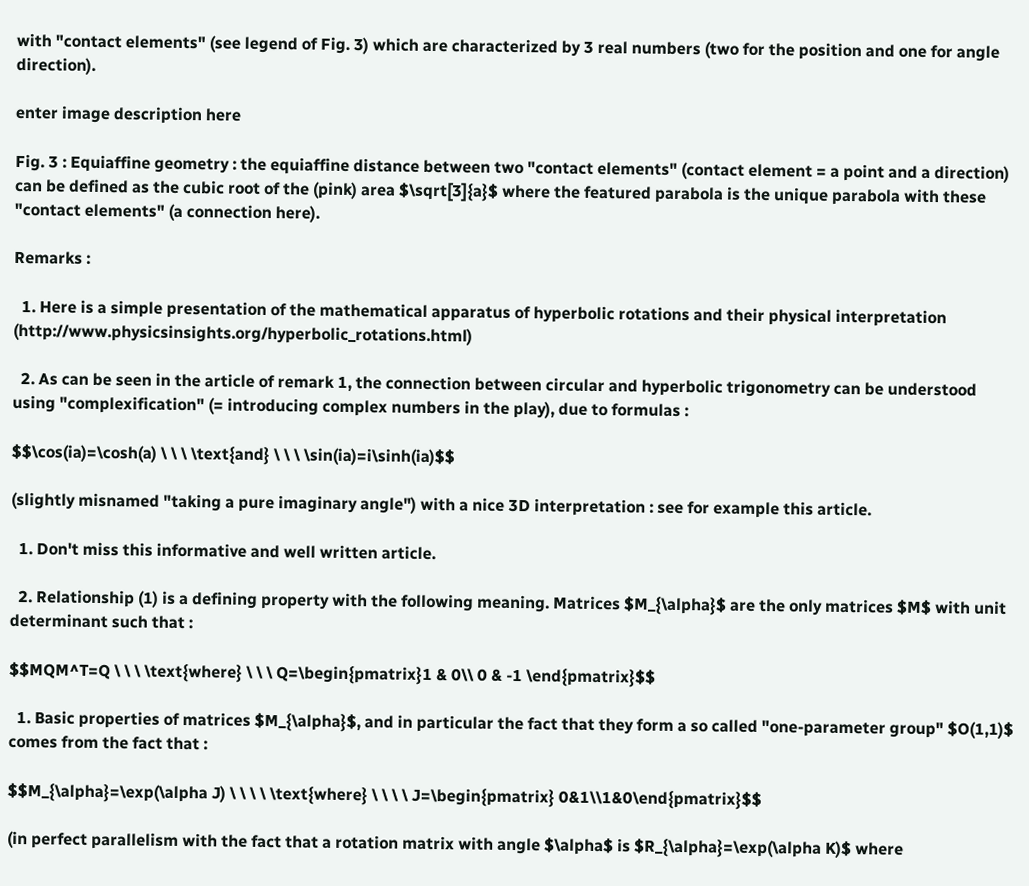with "contact elements" (see legend of Fig. 3) which are characterized by 3 real numbers (two for the position and one for angle direction).

enter image description here

Fig. 3 : Equiaffine geometry : the equiaffine distance between two "contact elements" (contact element = a point and a direction) can be defined as the cubic root of the (pink) area $\sqrt[3]{a}$ where the featured parabola is the unique parabola with these "contact elements" (a connection here).

Remarks :

  1. Here is a simple presentation of the mathematical apparatus of hyperbolic rotations and their physical interpretation (http://www.physicsinsights.org/hyperbolic_rotations.html)

  2. As can be seen in the article of remark 1, the connection between circular and hyperbolic trigonometry can be understood using "complexification" (= introducing complex numbers in the play), due to formulas :

$$\cos(ia)=\cosh(a) \ \ \ \text{and} \ \ \ \sin(ia)=i\sinh(ia)$$

(slightly misnamed "taking a pure imaginary angle") with a nice 3D interpretation : see for example this article.

  1. Don't miss this informative and well written article.

  2. Relationship (1) is a defining property with the following meaning. Matrices $M_{\alpha}$ are the only matrices $M$ with unit determinant such that :

$$MQM^T=Q \ \ \ \text{where} \ \ \ Q=\begin{pmatrix}1 & 0\\ 0 & -1 \end{pmatrix}$$

  1. Basic properties of matrices $M_{\alpha}$, and in particular the fact that they form a so called "one-parameter group" $O(1,1)$ comes from the fact that :

$$M_{\alpha}=\exp(\alpha J) \ \ \ \ \text{where} \ \ \ \ J=\begin{pmatrix} 0&1\\1&0\end{pmatrix}$$

(in perfect parallelism with the fact that a rotation matrix with angle $\alpha$ is $R_{\alpha}=\exp(\alpha K)$ where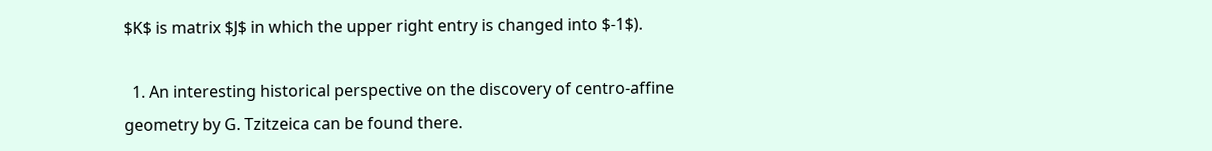$K$ is matrix $J$ in which the upper right entry is changed into $-1$).

  1. An interesting historical perspective on the discovery of centro-affine geometry by G. Tzitzeica can be found there.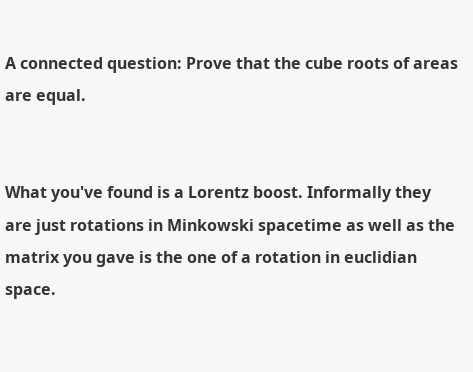A connected question: Prove that the cube roots of areas are equal.


What you've found is a Lorentz boost. Informally they are just rotations in Minkowski spacetime as well as the matrix you gave is the one of a rotation in euclidian space.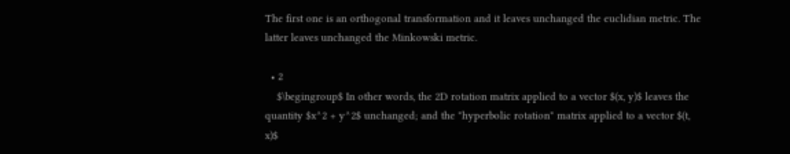The first one is an orthogonal transformation and it leaves unchanged the euclidian metric. The latter leaves unchanged the Minkowski metric.

  • 2
    $\begingroup$ In other words, the 2D rotation matrix applied to a vector $(x, y)$ leaves the quantity $x^2 + y^2$ unchanged; and the "hyperbolic rotation" matrix applied to a vector $(t, x)$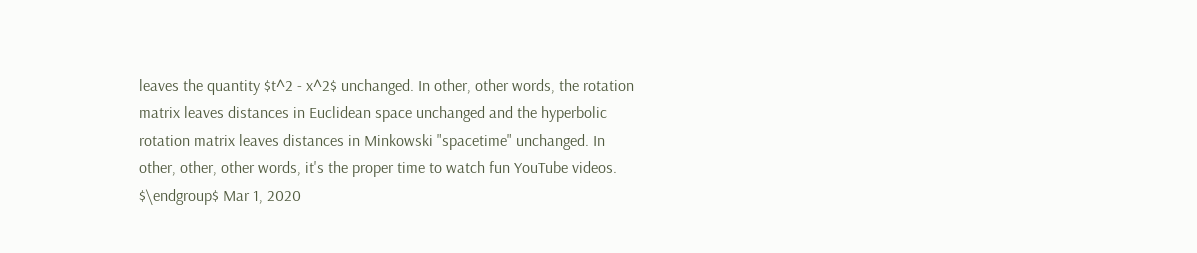leaves the quantity $t^2 - x^2$ unchanged. In other, other words, the rotation matrix leaves distances in Euclidean space unchanged and the hyperbolic rotation matrix leaves distances in Minkowski "spacetime" unchanged. In other, other, other words, it's the proper time to watch fun YouTube videos. $\endgroup$ Mar 1, 2020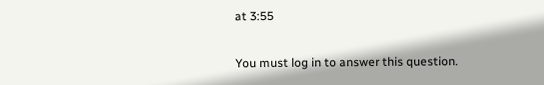at 3:55

You must log in to answer this question.